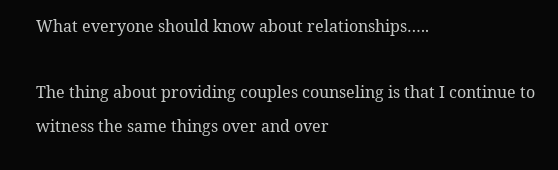What everyone should know about relationships…..

The thing about providing couples counseling is that I continue to witness the same things over and over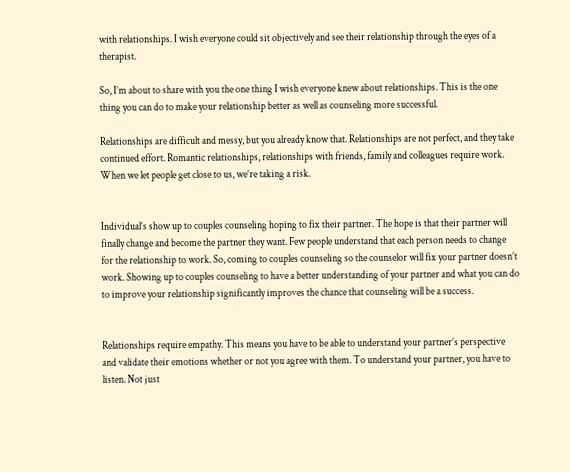with relationships. I wish everyone could sit objectively and see their relationship through the eyes of a therapist.

So, I’m about to share with you the one thing I wish everyone knew about relationships. This is the one thing you can do to make your relationship better as well as counseling more successful.

Relationships are difficult and messy, but you already know that. Relationships are not perfect, and they take continued effort. Romantic relationships, relationships with friends, family and colleagues require work. When we let people get close to us, we’re taking a risk.


Individual’s show up to couples counseling hoping to fix their partner. The hope is that their partner will finally change and become the partner they want. Few people understand that each person needs to change for the relationship to work. So, coming to couples counseling so the counselor will fix your partner doesn’t work. Showing up to couples counseling to have a better understanding of your partner and what you can do to improve your relationship significantly improves the chance that counseling will be a success.


Relationships require empathy. This means you have to be able to understand your partner’s perspective and validate their emotions whether or not you agree with them. To understand your partner, you have to listen. Not just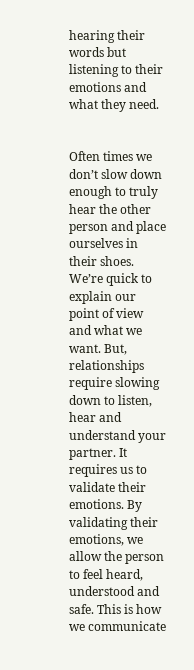hearing their words but listening to their emotions and what they need.


Often times we don’t slow down enough to truly hear the other person and place ourselves in their shoes. We’re quick to explain our point of view and what we want. But, relationships require slowing down to listen, hear and understand your partner. It requires us to validate their emotions. By validating their emotions, we allow the person to feel heard, understood and safe. This is how we communicate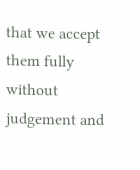that we accept them fully without judgement and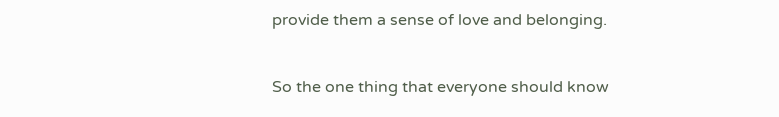provide them a sense of love and belonging.


So the one thing that everyone should know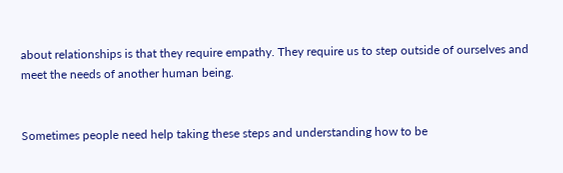about relationships is that they require empathy. They require us to step outside of ourselves and meet the needs of another human being.


Sometimes people need help taking these steps and understanding how to be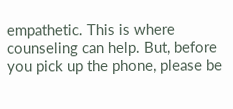empathetic. This is where counseling can help. But, before you pick up the phone, please be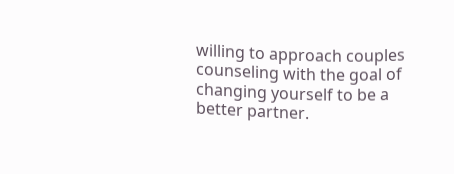willing to approach couples counseling with the goal of changing yourself to be a better partner.